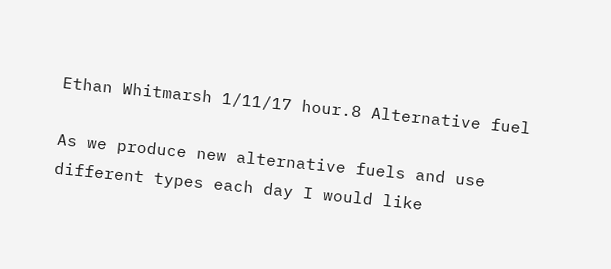Ethan Whitmarsh 1/11/17 hour.8 Alternative fuel

As we produce new alternative fuels and use different types each day I would like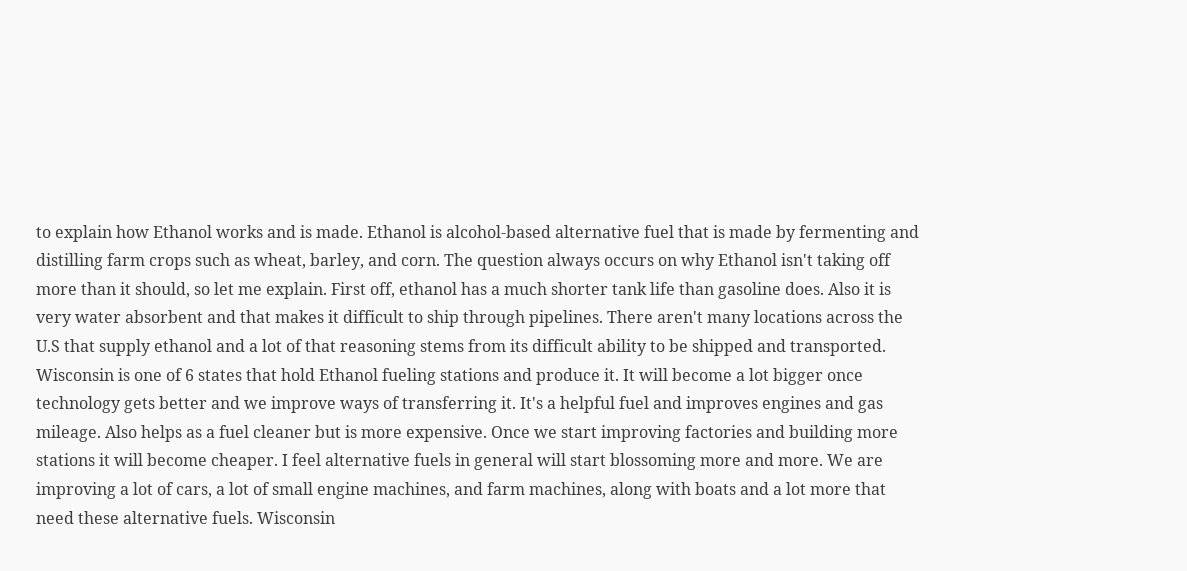to explain how Ethanol works and is made. Ethanol is alcohol-based alternative fuel that is made by fermenting and distilling farm crops such as wheat, barley, and corn. The question always occurs on why Ethanol isn't taking off more than it should, so let me explain. First off, ethanol has a much shorter tank life than gasoline does. Also it is very water absorbent and that makes it difficult to ship through pipelines. There aren't many locations across the U.S that supply ethanol and a lot of that reasoning stems from its difficult ability to be shipped and transported. Wisconsin is one of 6 states that hold Ethanol fueling stations and produce it. It will become a lot bigger once technology gets better and we improve ways of transferring it. It's a helpful fuel and improves engines and gas mileage. Also helps as a fuel cleaner but is more expensive. Once we start improving factories and building more stations it will become cheaper. I feel alternative fuels in general will start blossoming more and more. We are improving a lot of cars, a lot of small engine machines, and farm machines, along with boats and a lot more that need these alternative fuels. Wisconsin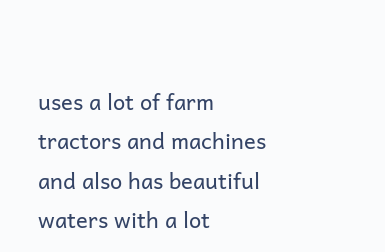uses a lot of farm tractors and machines and also has beautiful waters with a lot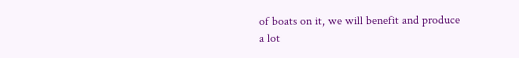of boats on it, we will benefit and produce a lot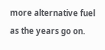more alternative fuel as the years go on.